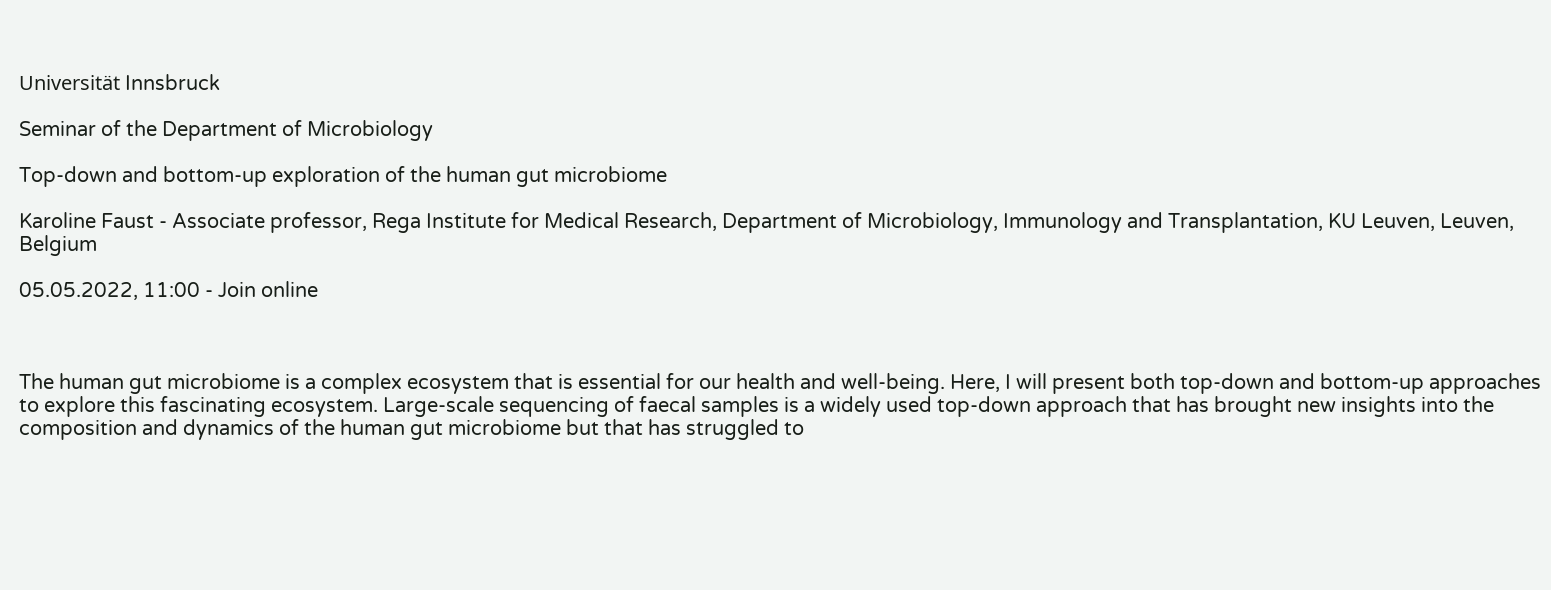Universität Innsbruck

Seminar of the Department of Microbiology

Top-down and bottom-up exploration of the human gut microbiome

Karoline Faust - Associate professor, Rega Institute for Medical Research, Department of Microbiology, Immunology and Transplantation, KU Leuven, Leuven, Belgium

05.05.2022, 11:00 - Join online



The human gut microbiome is a complex ecosystem that is essential for our health and well-being. Here, I will present both top-down and bottom-up approaches to explore this fascinating ecosystem. Large-scale sequencing of faecal samples is a widely used top-down approach that has brought new insights into the composition and dynamics of the human gut microbiome but that has struggled to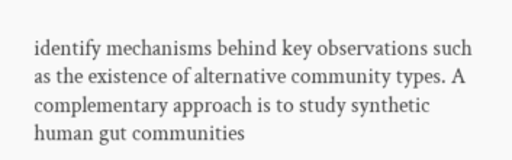identify mechanisms behind key observations such as the existence of alternative community types. A complementary approach is to study synthetic human gut communities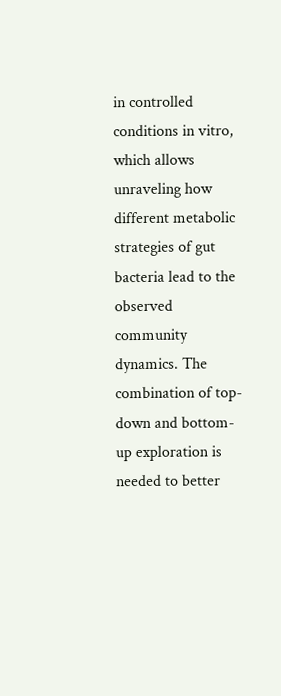in controlled conditions in vitro, which allows unraveling how different metabolic strategies of gut bacteria lead to the observed community dynamics. The combination of top-down and bottom-up exploration is needed to better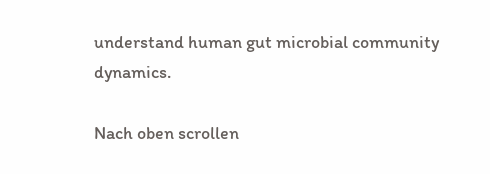understand human gut microbial community dynamics.

Nach oben scrollen